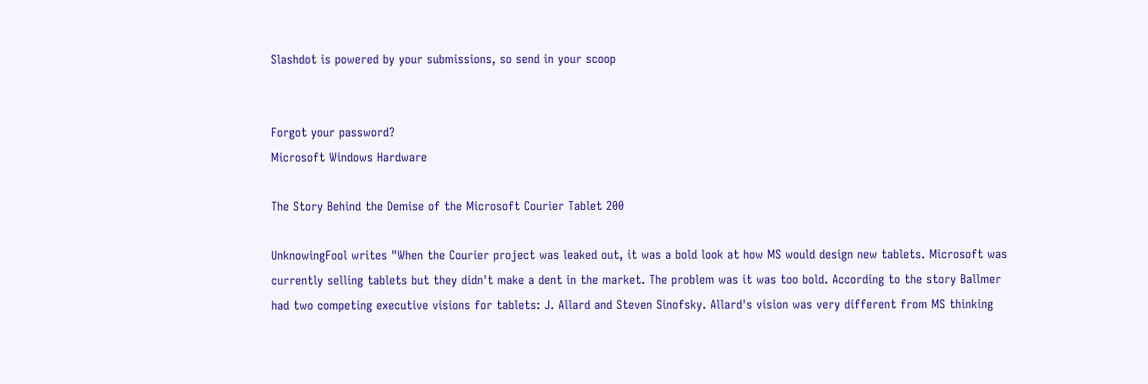Slashdot is powered by your submissions, so send in your scoop


Forgot your password?
Microsoft Windows Hardware

The Story Behind the Demise of the Microsoft Courier Tablet 200

UnknowingFool writes "When the Courier project was leaked out, it was a bold look at how MS would design new tablets. Microsoft was currently selling tablets but they didn't make a dent in the market. The problem was it was too bold. According to the story Ballmer had two competing executive visions for tablets: J. Allard and Steven Sinofsky. Allard's vision was very different from MS thinking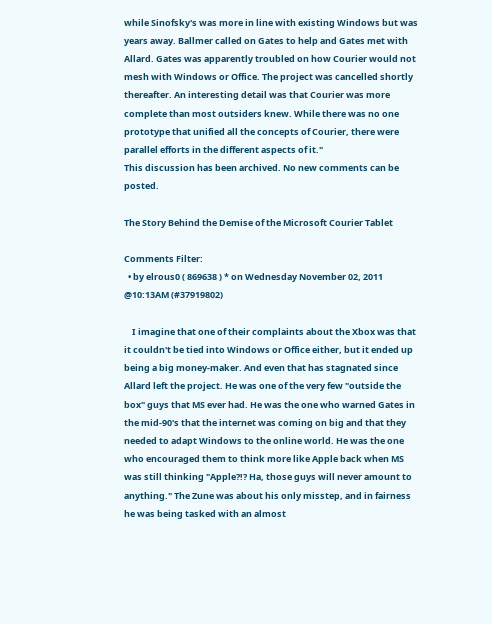while Sinofsky's was more in line with existing Windows but was years away. Ballmer called on Gates to help and Gates met with Allard. Gates was apparently troubled on how Courier would not mesh with Windows or Office. The project was cancelled shortly thereafter. An interesting detail was that Courier was more complete than most outsiders knew. While there was no one prototype that unified all the concepts of Courier, there were parallel efforts in the different aspects of it."
This discussion has been archived. No new comments can be posted.

The Story Behind the Demise of the Microsoft Courier Tablet

Comments Filter:
  • by elrous0 ( 869638 ) * on Wednesday November 02, 2011 @10:13AM (#37919802)

    I imagine that one of their complaints about the Xbox was that it couldn't be tied into Windows or Office either, but it ended up being a big money-maker. And even that has stagnated since Allard left the project. He was one of the very few "outside the box" guys that MS ever had. He was the one who warned Gates in the mid-90's that the internet was coming on big and that they needed to adapt Windows to the online world. He was the one who encouraged them to think more like Apple back when MS was still thinking "Apple?!? Ha, those guys will never amount to anything." The Zune was about his only misstep, and in fairness he was being tasked with an almost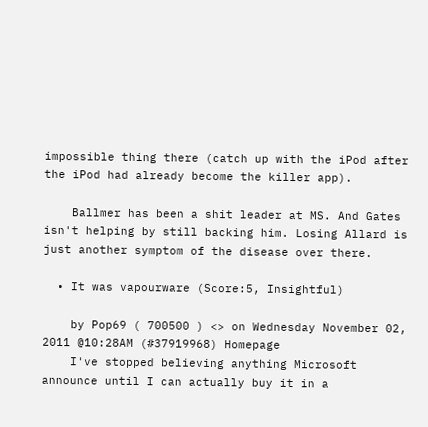impossible thing there (catch up with the iPod after the iPod had already become the killer app).

    Ballmer has been a shit leader at MS. And Gates isn't helping by still backing him. Losing Allard is just another symptom of the disease over there.

  • It was vapourware (Score:5, Insightful)

    by Pop69 ( 700500 ) <> on Wednesday November 02, 2011 @10:28AM (#37919968) Homepage
    I've stopped believing anything Microsoft announce until I can actually buy it in a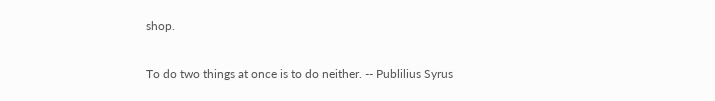shop.

To do two things at once is to do neither. -- Publilius Syrus